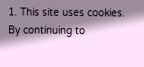1. This site uses cookies. By continuing to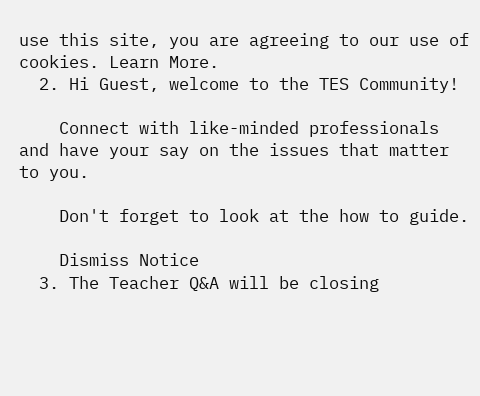use this site, you are agreeing to our use of cookies. Learn More.
  2. Hi Guest, welcome to the TES Community!

    Connect with like-minded professionals and have your say on the issues that matter to you.

    Don't forget to look at the how to guide.

    Dismiss Notice
  3. The Teacher Q&A will be closing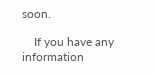soon.

    If you have any information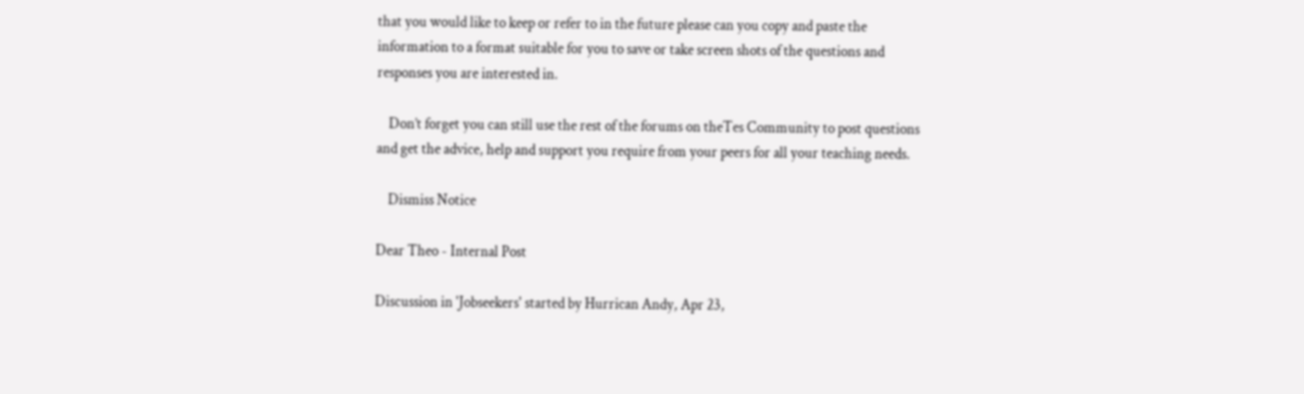that you would like to keep or refer to in the future please can you copy and paste the information to a format suitable for you to save or take screen shots of the questions and responses you are interested in.

    Don’t forget you can still use the rest of the forums on theTes Community to post questions and get the advice, help and support you require from your peers for all your teaching needs.

    Dismiss Notice

Dear Theo - Internal Post

Discussion in 'Jobseekers' started by Hurrican Andy, Apr 23,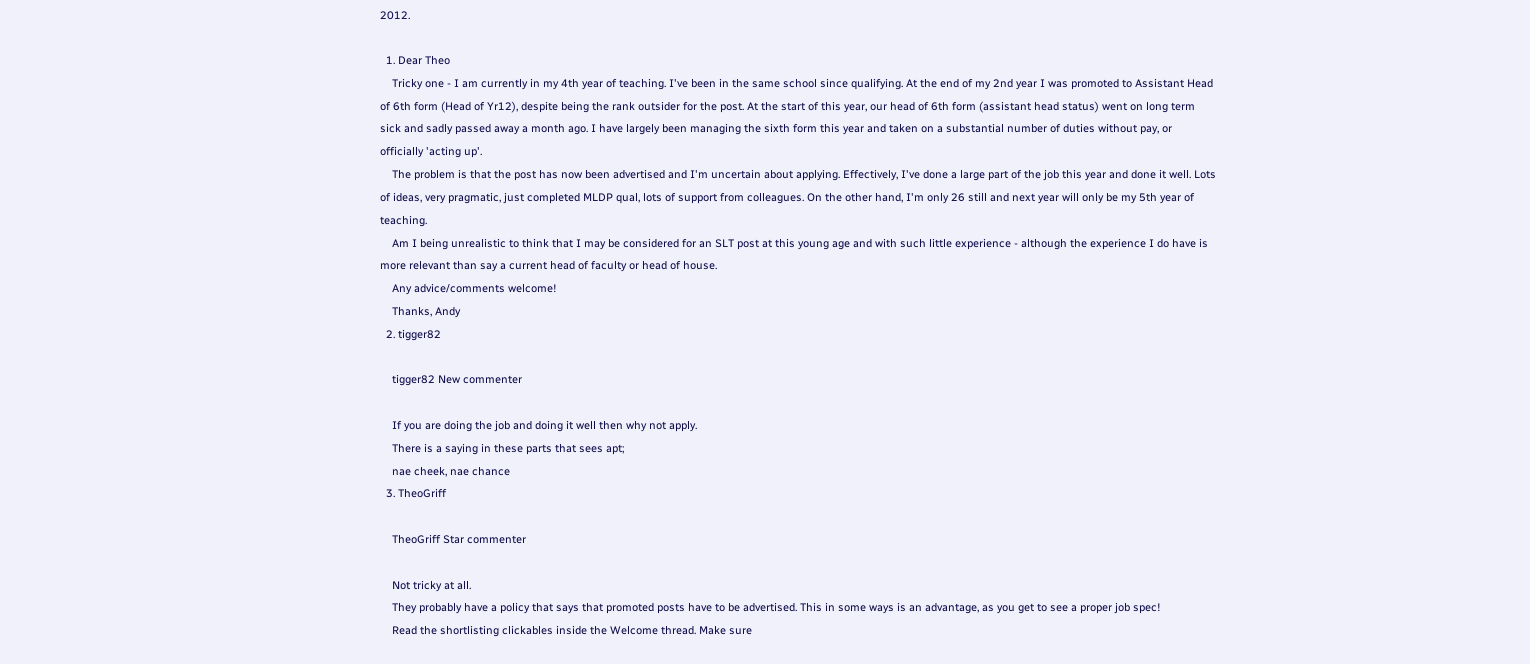2012.

  1. Dear Theo
    Tricky one - I am currently in my 4th year of teaching. I've been in the same school since qualifying. At the end of my 2nd year I was promoted to Assistant Head of 6th form (Head of Yr12), despite being the rank outsider for the post. At the start of this year, our head of 6th form (assistant head status) went on long term sick and sadly passed away a month ago. I have largely been managing the sixth form this year and taken on a substantial number of duties without pay, or officially 'acting up'.
    The problem is that the post has now been advertised and I'm uncertain about applying. Effectively, I've done a large part of the job this year and done it well. Lots of ideas, very pragmatic, just completed MLDP qual, lots of support from colleagues. On the other hand, I'm only 26 still and next year will only be my 5th year of teaching.
    Am I being unrealistic to think that I may be considered for an SLT post at this young age and with such little experience - although the experience I do have is more relevant than say a current head of faculty or head of house.
    Any advice/comments welcome!
    Thanks, Andy
  2. tigger82

    tigger82 New commenter

    If you are doing the job and doing it well then why not apply.
    There is a saying in these parts that sees apt;
    nae cheek, nae chance
  3. TheoGriff

    TheoGriff Star commenter

    Not tricky at all.
    They probably have a policy that says that promoted posts have to be advertised. This in some ways is an advantage, as you get to see a proper job spec!
    Read the shortlisting clickables inside the Welcome thread. Make sure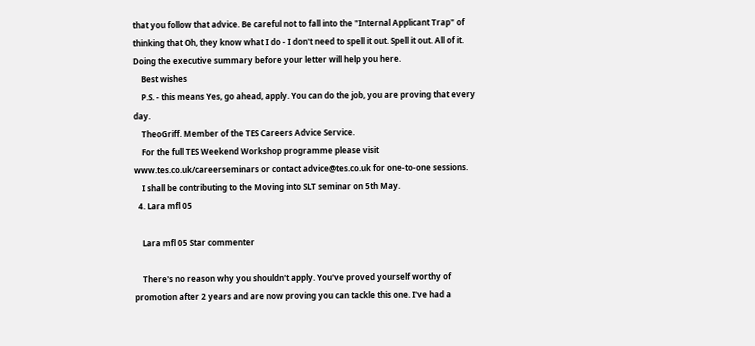that you follow that advice. Be careful not to fall into the "Internal Applicant Trap" of thinking that Oh, they know what I do - I don't need to spell it out. Spell it out. All of it. Doing the executive summary before your letter will help you here.
    Best wishes
    P.S. - this means Yes, go ahead, apply. You can do the job, you are proving that every day.
    TheoGriff. Member of the TES Careers Advice Service.
    For the full TES Weekend Workshop programme please visit www.tes.co.uk/careerseminars or contact advice@tes.co.uk for one-to-one sessions.
    I shall be contributing to the Moving into SLT seminar on 5th May.
  4. Lara mfl 05

    Lara mfl 05 Star commenter

    There's no reason why you shouldn't apply. You've proved yourself worthy of promotion after 2 years and are now proving you can tackle this one. I've had a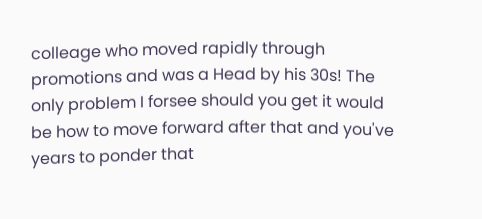colleage who moved rapidly through promotions and was a Head by his 30s! The only problem I forsee should you get it would be how to move forward after that and you've years to ponder that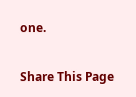one.

Share This Page